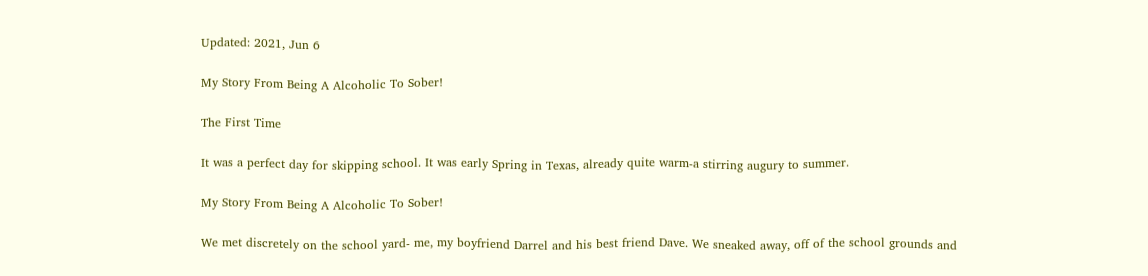Updated: 2021, Jun 6

My Story From Being A Alcoholic To Sober!

The First Time

It was a perfect day for skipping school. It was early Spring in Texas, already quite warm-a stirring augury to summer.

My Story From Being A Alcoholic To Sober!

We met discretely on the school yard- me, my boyfriend Darrel and his best friend Dave. We sneaked away, off of the school grounds and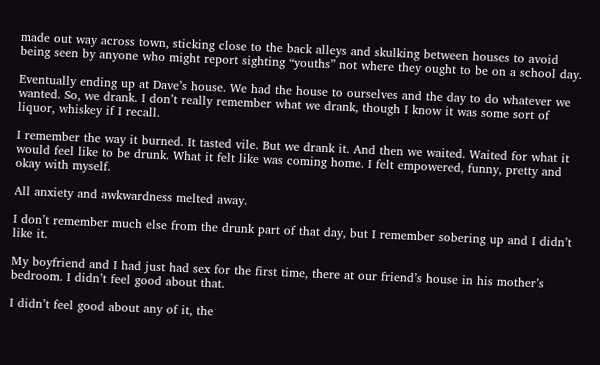made out way across town, sticking close to the back alleys and skulking between houses to avoid being seen by anyone who might report sighting “youths” not where they ought to be on a school day.

Eventually ending up at Dave’s house. We had the house to ourselves and the day to do whatever we wanted. So, we drank. I don’t really remember what we drank, though I know it was some sort of liquor, whiskey if I recall.

I remember the way it burned. It tasted vile. But we drank it. And then we waited. Waited for what it would feel like to be drunk. What it felt like was coming home. I felt empowered, funny, pretty and okay with myself.

All anxiety and awkwardness melted away.

I don’t remember much else from the drunk part of that day, but I remember sobering up and I didn’t like it.

My boyfriend and I had just had sex for the first time, there at our friend’s house in his mother’s bedroom. I didn’t feel good about that.

I didn’t feel good about any of it, the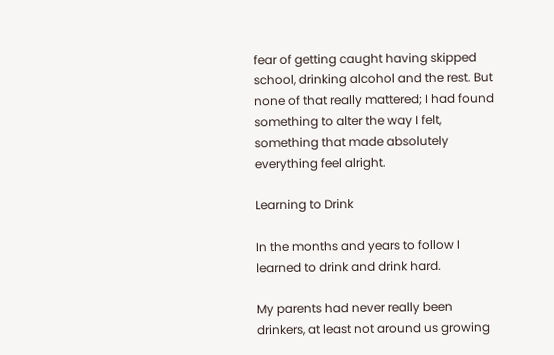fear of getting caught having skipped school, drinking alcohol and the rest. But none of that really mattered; I had found something to alter the way I felt, something that made absolutely everything feel alright.

Learning to Drink

In the months and years to follow I learned to drink and drink hard.

My parents had never really been drinkers, at least not around us growing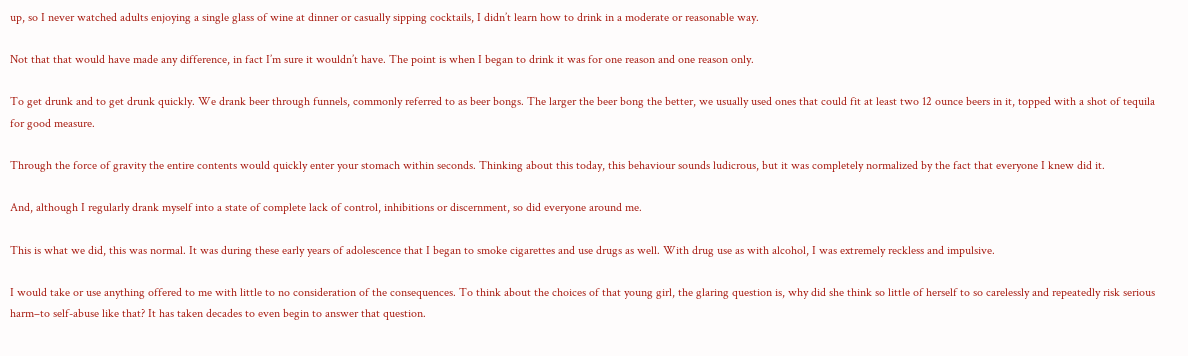up, so I never watched adults enjoying a single glass of wine at dinner or casually sipping cocktails, I didn’t learn how to drink in a moderate or reasonable way.

Not that that would have made any difference, in fact I’m sure it wouldn’t have. The point is when I began to drink it was for one reason and one reason only.

To get drunk and to get drunk quickly. We drank beer through funnels, commonly referred to as beer bongs. The larger the beer bong the better, we usually used ones that could fit at least two 12 ounce beers in it, topped with a shot of tequila for good measure.

Through the force of gravity the entire contents would quickly enter your stomach within seconds. Thinking about this today, this behaviour sounds ludicrous, but it was completely normalized by the fact that everyone I knew did it.

And, although I regularly drank myself into a state of complete lack of control, inhibitions or discernment, so did everyone around me.

This is what we did, this was normal. It was during these early years of adolescence that I began to smoke cigarettes and use drugs as well. With drug use as with alcohol, I was extremely reckless and impulsive.

I would take or use anything offered to me with little to no consideration of the consequences. To think about the choices of that young girl, the glaring question is, why did she think so little of herself to so carelessly and repeatedly risk serious harm–to self-abuse like that? It has taken decades to even begin to answer that question.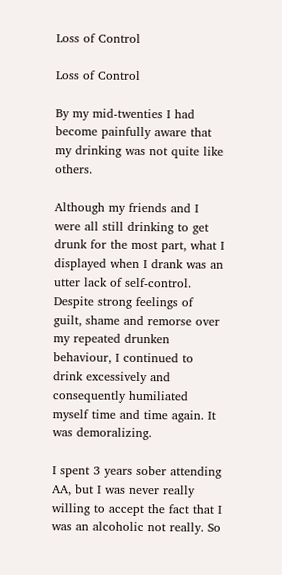Loss of Control

Loss of Control

By my mid-twenties I had become painfully aware that my drinking was not quite like others.

Although my friends and I were all still drinking to get drunk for the most part, what I displayed when I drank was an utter lack of self-control. Despite strong feelings of guilt, shame and remorse over my repeated drunken behaviour, I continued to drink excessively and consequently humiliated myself time and time again. It was demoralizing.

I spent 3 years sober attending AA, but I was never really willing to accept the fact that I was an alcoholic not really. So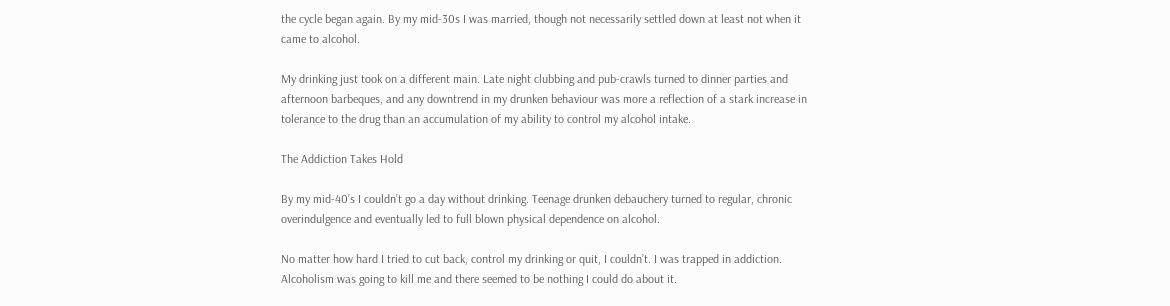the cycle began again. By my mid-30s I was married, though not necessarily settled down at least not when it came to alcohol.

My drinking just took on a different main. Late night clubbing and pub-crawls turned to dinner parties and afternoon barbeques, and any downtrend in my drunken behaviour was more a reflection of a stark increase in tolerance to the drug than an accumulation of my ability to control my alcohol intake.

The Addiction Takes Hold

By my mid-40’s I couldn’t go a day without drinking. Teenage drunken debauchery turned to regular, chronic overindulgence and eventually led to full blown physical dependence on alcohol.

No matter how hard I tried to cut back, control my drinking or quit, I couldn’t. I was trapped in addiction. Alcoholism was going to kill me and there seemed to be nothing I could do about it.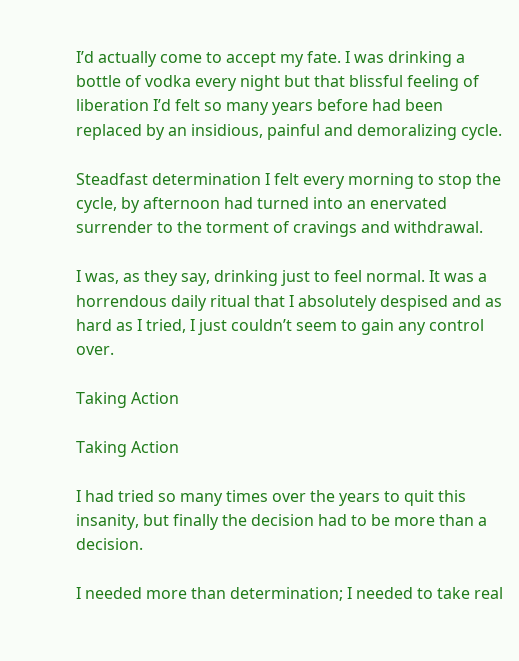I’d actually come to accept my fate. I was drinking a bottle of vodka every night but that blissful feeling of liberation I’d felt so many years before had been replaced by an insidious, painful and demoralizing cycle.

Steadfast determination I felt every morning to stop the cycle, by afternoon had turned into an enervated surrender to the torment of cravings and withdrawal.

I was, as they say, drinking just to feel normal. It was a horrendous daily ritual that I absolutely despised and as hard as I tried, I just couldn’t seem to gain any control over.

Taking Action

Taking Action

I had tried so many times over the years to quit this insanity, but finally the decision had to be more than a decision.

I needed more than determination; I needed to take real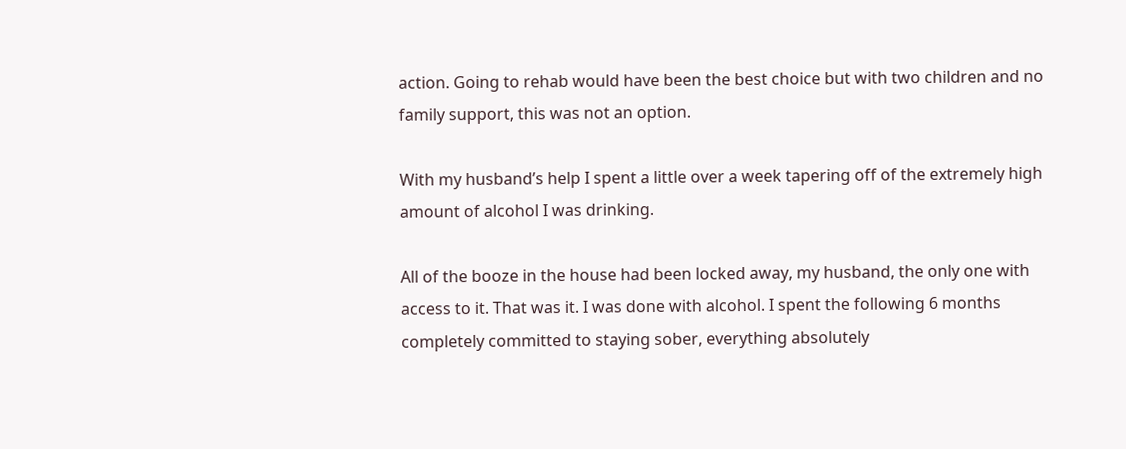action. Going to rehab would have been the best choice but with two children and no family support, this was not an option.

With my husband’s help I spent a little over a week tapering off of the extremely high amount of alcohol I was drinking.

All of the booze in the house had been locked away, my husband, the only one with access to it. That was it. I was done with alcohol. I spent the following 6 months completely committed to staying sober, everything absolutely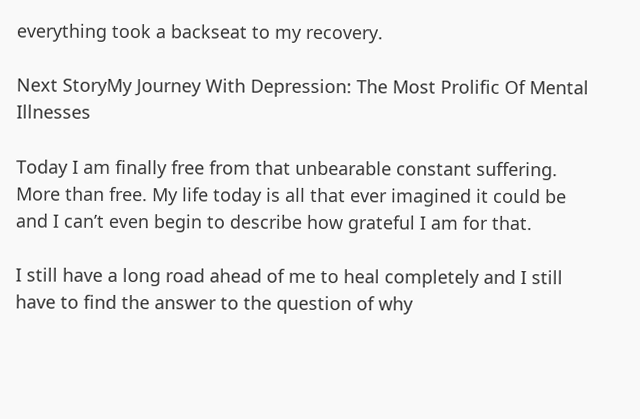everything took a backseat to my recovery.

Next StoryMy Journey With Depression: The Most Prolific Of Mental Illnesses

Today I am finally free from that unbearable constant suffering. More than free. My life today is all that ever imagined it could be and I can’t even begin to describe how grateful I am for that.

I still have a long road ahead of me to heal completely and I still have to find the answer to the question of why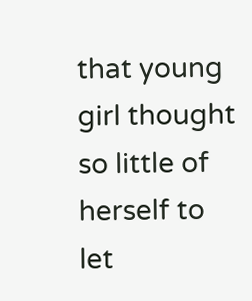that young girl thought so little of herself to let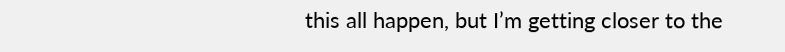this all happen, but I’m getting closer to the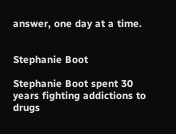answer, one day at a time.


Stephanie Boot

Stephanie Boot spent 30 years fighting addictions to drugs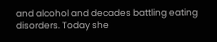and alcohol and decades battling eating disorders. Today she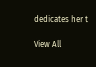dedicates her t

View All